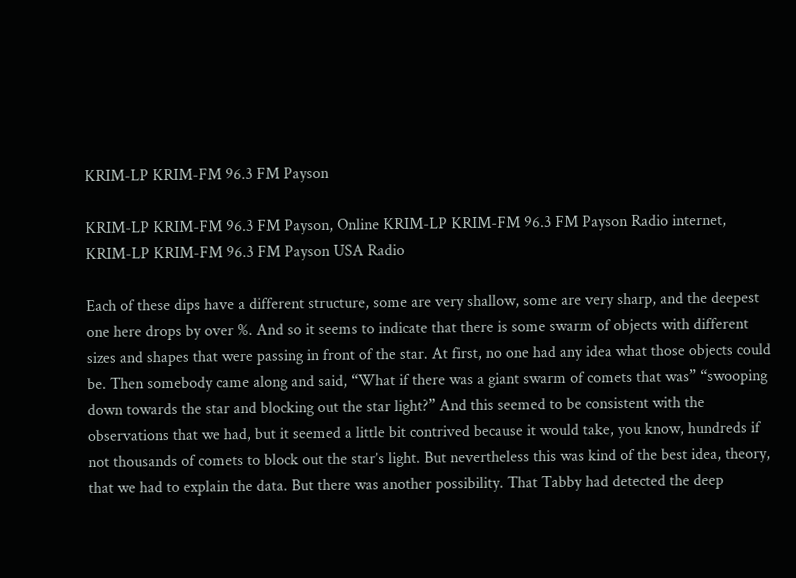KRIM-LP KRIM-FM 96.3 FM Payson

KRIM-LP KRIM-FM 96.3 FM Payson, Online KRIM-LP KRIM-FM 96.3 FM Payson Radio internet, KRIM-LP KRIM-FM 96.3 FM Payson USA Radio

Each of these dips have a different structure, some are very shallow, some are very sharp, and the deepest one here drops by over %. And so it seems to indicate that there is some swarm of objects with different sizes and shapes that were passing in front of the star. At first, no one had any idea what those objects could be. Then somebody came along and said, “What if there was a giant swarm of comets that was” “swooping down towards the star and blocking out the star light?” And this seemed to be consistent with the observations that we had, but it seemed a little bit contrived because it would take, you know, hundreds if not thousands of comets to block out the star’s light. But nevertheless this was kind of the best idea, theory, that we had to explain the data. But there was another possibility. That Tabby had detected the deep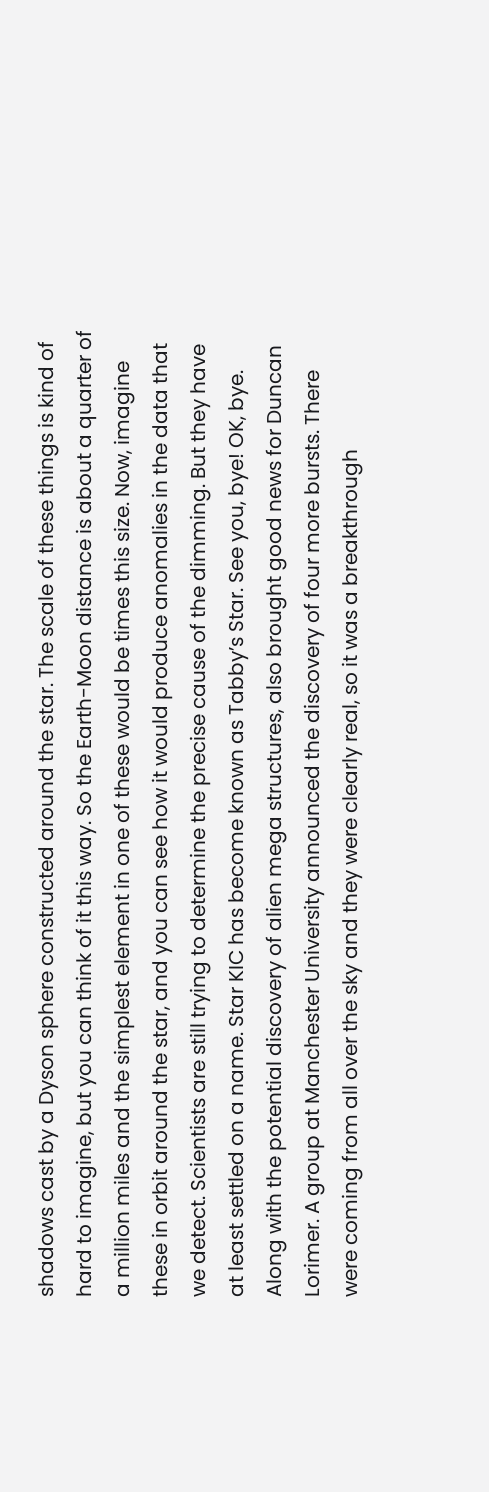shadows cast by a Dyson sphere constructed around the star. The scale of these things is kind of hard to imagine, but you can think of it this way. So the Earth-Moon distance is about a quarter of a million miles and the simplest element in one of these would be times this size. Now, imagine these in orbit around the star, and you can see how it would produce anomalies in the data that we detect. Scientists are still trying to determine the precise cause of the dimming. But they have at least settled on a name. Star KIC has become known as Tabby’s Star. See you, bye! OK, bye. Along with the potential discovery of alien mega structures, also brought good news for Duncan Lorimer. A group at Manchester University announced the discovery of four more bursts. There were coming from all over the sky and they were clearly real, so it was a breakthrough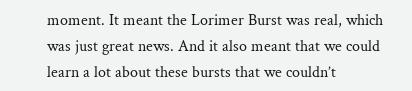moment. It meant the Lorimer Burst was real, which was just great news. And it also meant that we could learn a lot about these bursts that we couldn’t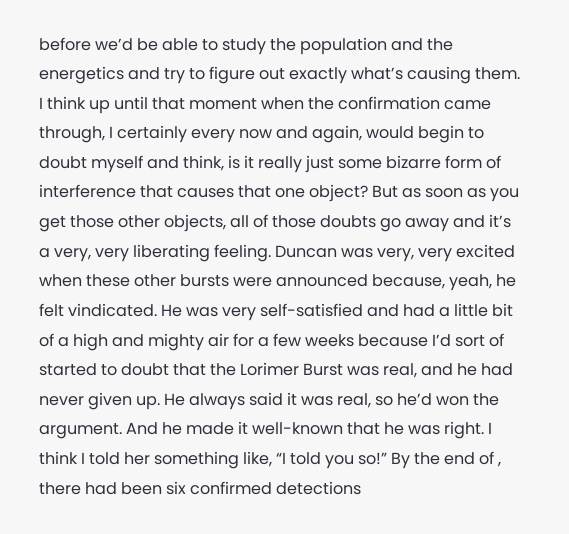before we’d be able to study the population and the energetics and try to figure out exactly what’s causing them. I think up until that moment when the confirmation came through, I certainly every now and again, would begin to doubt myself and think, is it really just some bizarre form of interference that causes that one object? But as soon as you get those other objects, all of those doubts go away and it’s a very, very liberating feeling. Duncan was very, very excited when these other bursts were announced because, yeah, he felt vindicated. He was very self-satisfied and had a little bit of a high and mighty air for a few weeks because I’d sort of started to doubt that the Lorimer Burst was real, and he had never given up. He always said it was real, so he’d won the argument. And he made it well-known that he was right. I think I told her something like, “I told you so!” By the end of , there had been six confirmed detections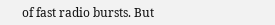of fast radio bursts. But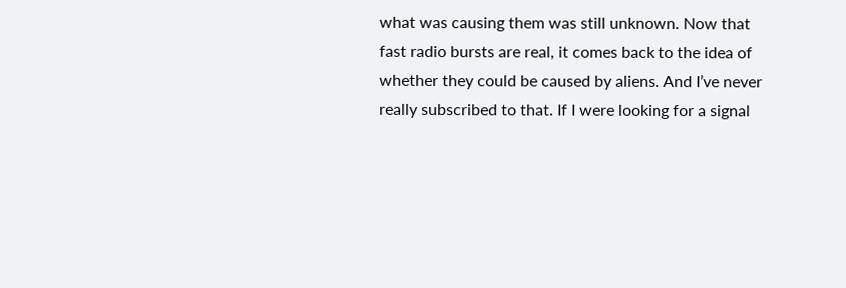what was causing them was still unknown. Now that fast radio bursts are real, it comes back to the idea of whether they could be caused by aliens. And I’ve never really subscribed to that. If I were looking for a signal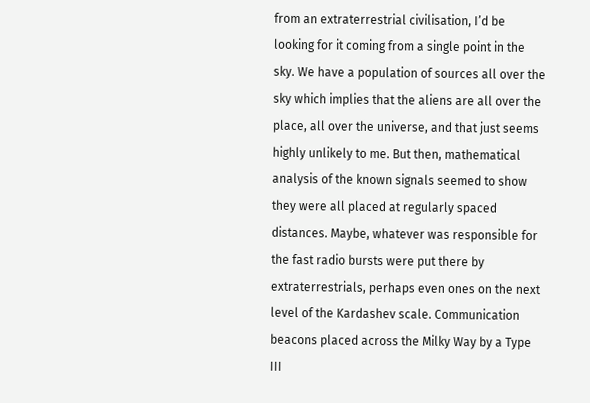from an extraterrestrial civilisation, I’d be looking for it coming from a single point in the sky. We have a population of sources all over the sky which implies that the aliens are all over the place, all over the universe, and that just seems highly unlikely to me. But then, mathematical analysis of the known signals seemed to show they were all placed at regularly spaced distances. Maybe, whatever was responsible for the fast radio bursts were put there by extraterrestrials, perhaps even ones on the next level of the Kardashev scale. Communication beacons placed across the Milky Way by a Type III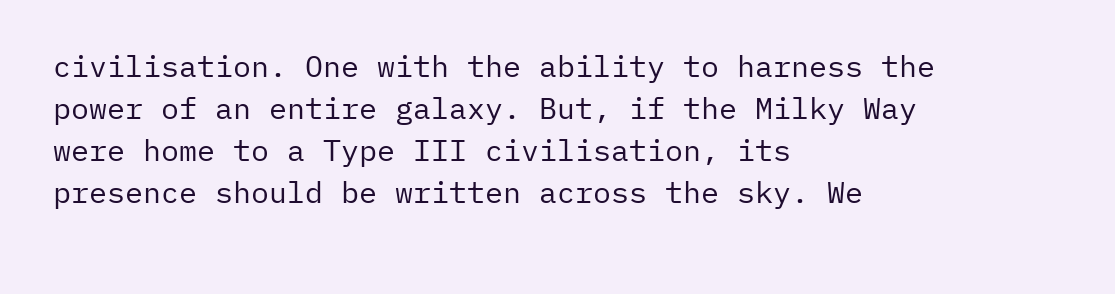civilisation. One with the ability to harness the power of an entire galaxy. But, if the Milky Way were home to a Type III civilisation, its presence should be written across the sky. We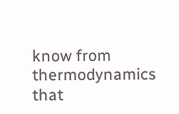know from thermodynamics that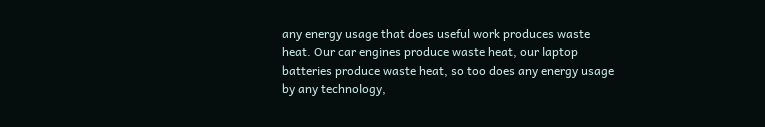any energy usage that does useful work produces waste heat. Our car engines produce waste heat, our laptop batteries produce waste heat, so too does any energy usage by any technology,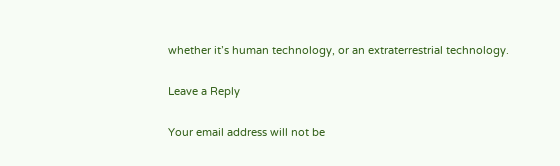whether it’s human technology, or an extraterrestrial technology.

Leave a Reply

Your email address will not be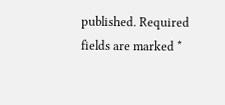published. Required fields are marked *